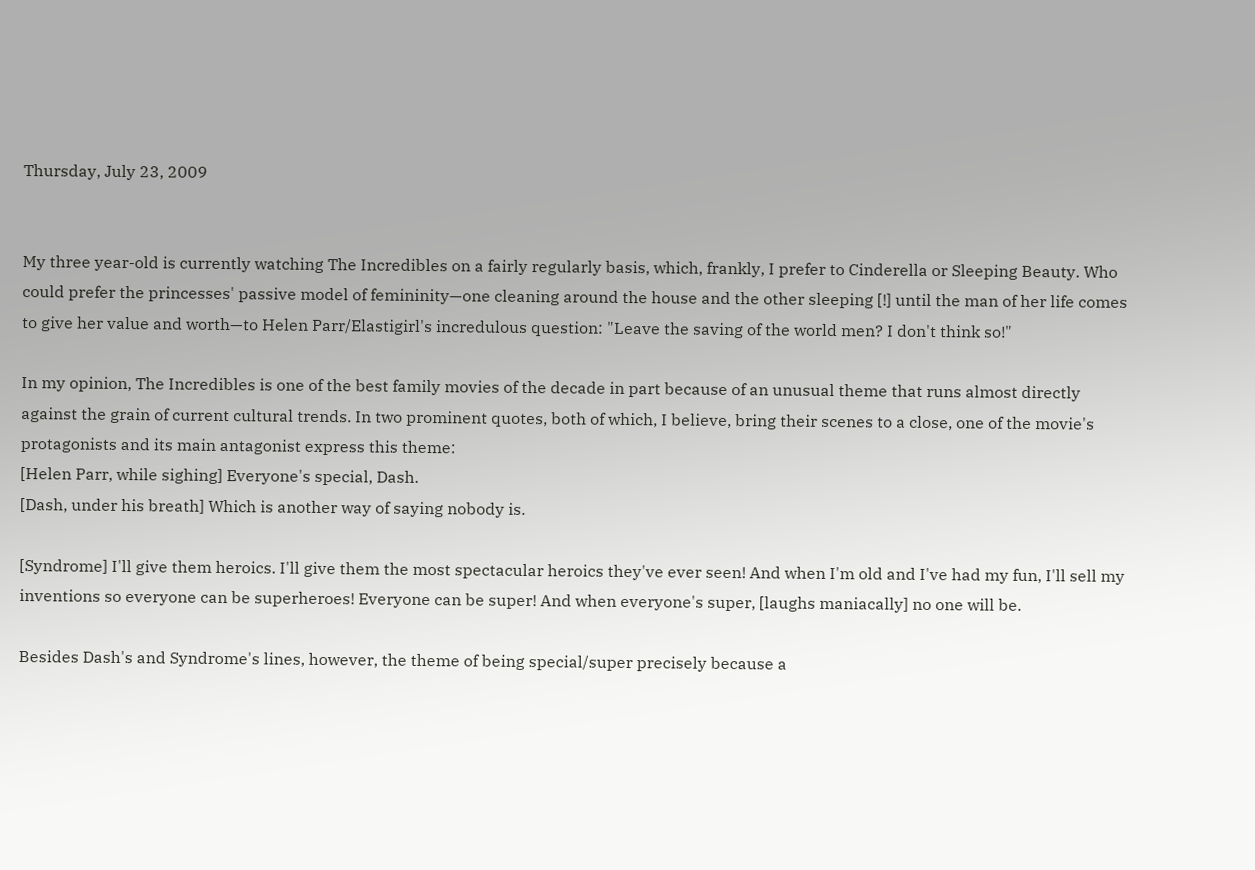Thursday, July 23, 2009


My three year-old is currently watching The Incredibles on a fairly regularly basis, which, frankly, I prefer to Cinderella or Sleeping Beauty. Who could prefer the princesses' passive model of femininity—one cleaning around the house and the other sleeping [!] until the man of her life comes to give her value and worth—to Helen Parr/Elastigirl's incredulous question: "Leave the saving of the world men? I don't think so!"

In my opinion, The Incredibles is one of the best family movies of the decade in part because of an unusual theme that runs almost directly against the grain of current cultural trends. In two prominent quotes, both of which, I believe, bring their scenes to a close, one of the movie's protagonists and its main antagonist express this theme:
[Helen Parr, while sighing] Everyone's special, Dash.
[Dash, under his breath] Which is another way of saying nobody is.

[Syndrome] I'll give them heroics. I'll give them the most spectacular heroics they've ever seen! And when I'm old and I've had my fun, I'll sell my inventions so everyone can be superheroes! Everyone can be super! And when everyone's super, [laughs maniacally] no one will be.

Besides Dash's and Syndrome's lines, however, the theme of being special/super precisely because a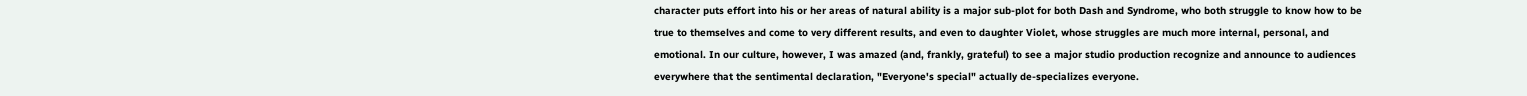character puts effort into his or her areas of natural ability is a major sub-plot for both Dash and Syndrome, who both struggle to know how to be true to themselves and come to very different results, and even to daughter Violet, whose struggles are much more internal, personal, and emotional. In our culture, however, I was amazed (and, frankly, grateful) to see a major studio production recognize and announce to audiences everywhere that the sentimental declaration, "Everyone's special" actually de-specializes everyone.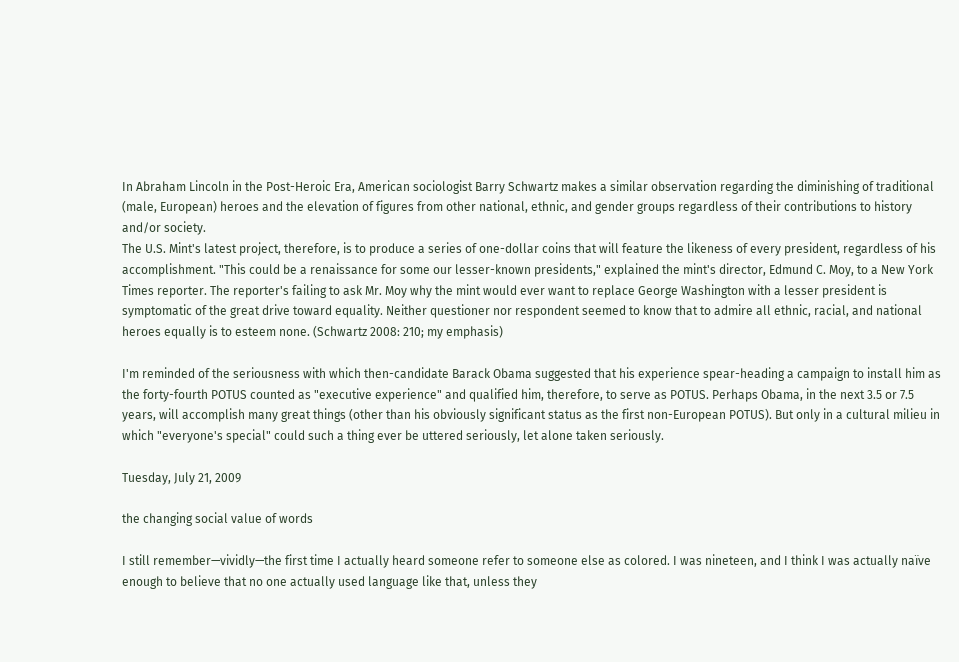In Abraham Lincoln in the Post-Heroic Era, American sociologist Barry Schwartz makes a similar observation regarding the diminishing of traditional (male, European) heroes and the elevation of figures from other national, ethnic, and gender groups regardless of their contributions to history and/or society.
The U.S. Mint's latest project, therefore, is to produce a series of one-dollar coins that will feature the likeness of every president, regardless of his accomplishment. "This could be a renaissance for some our lesser-known presidents," explained the mint's director, Edmund C. Moy, to a New York Times reporter. The reporter's failing to ask Mr. Moy why the mint would ever want to replace George Washington with a lesser president is symptomatic of the great drive toward equality. Neither questioner nor respondent seemed to know that to admire all ethnic, racial, and national heroes equally is to esteem none. (Schwartz 2008: 210; my emphasis)

I'm reminded of the seriousness with which then-candidate Barack Obama suggested that his experience spear-heading a campaign to install him as the forty-fourth POTUS counted as "executive experience" and qualified him, therefore, to serve as POTUS. Perhaps Obama, in the next 3.5 or 7.5 years, will accomplish many great things (other than his obviously significant status as the first non-European POTUS). But only in a cultural milieu in which "everyone's special" could such a thing ever be uttered seriously, let alone taken seriously.

Tuesday, July 21, 2009

the changing social value of words

I still remember—vividly—the first time I actually heard someone refer to someone else as colored. I was nineteen, and I think I was actually naïve enough to believe that no one actually used language like that, unless they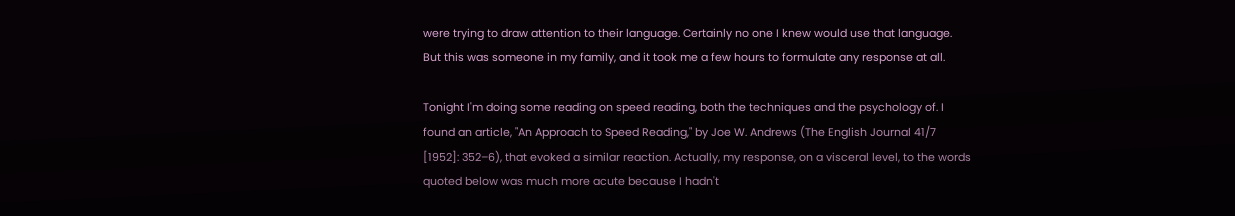were trying to draw attention to their language. Certainly no one I knew would use that language. But this was someone in my family, and it took me a few hours to formulate any response at all.

Tonight I'm doing some reading on speed reading, both the techniques and the psychology of. I found an article, "An Approach to Speed Reading," by Joe W. Andrews (The English Journal 41/7 [1952]: 352–6), that evoked a similar reaction. Actually, my response, on a visceral level, to the words quoted below was much more acute because I hadn't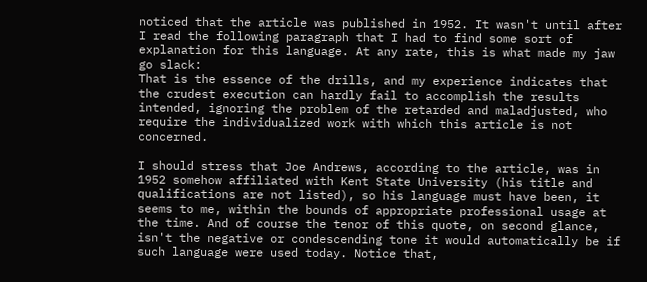noticed that the article was published in 1952. It wasn't until after I read the following paragraph that I had to find some sort of explanation for this language. At any rate, this is what made my jaw go slack:
That is the essence of the drills, and my experience indicates that the crudest execution can hardly fail to accomplish the results intended, ignoring the problem of the retarded and maladjusted, who require the individualized work with which this article is not concerned.

I should stress that Joe Andrews, according to the article, was in 1952 somehow affiliated with Kent State University (his title and qualifications are not listed), so his language must have been, it seems to me, within the bounds of appropriate professional usage at the time. And of course the tenor of this quote, on second glance, isn't the negative or condescending tone it would automatically be if such language were used today. Notice that,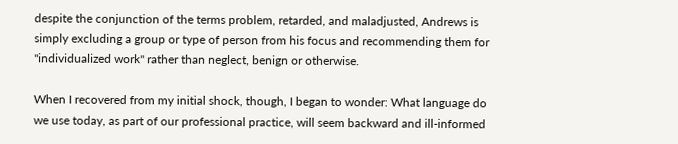despite the conjunction of the terms problem, retarded, and maladjusted, Andrews is simply excluding a group or type of person from his focus and recommending them for "individualized work" rather than neglect, benign or otherwise.

When I recovered from my initial shock, though, I began to wonder: What language do we use today, as part of our professional practice, will seem backward and ill-informed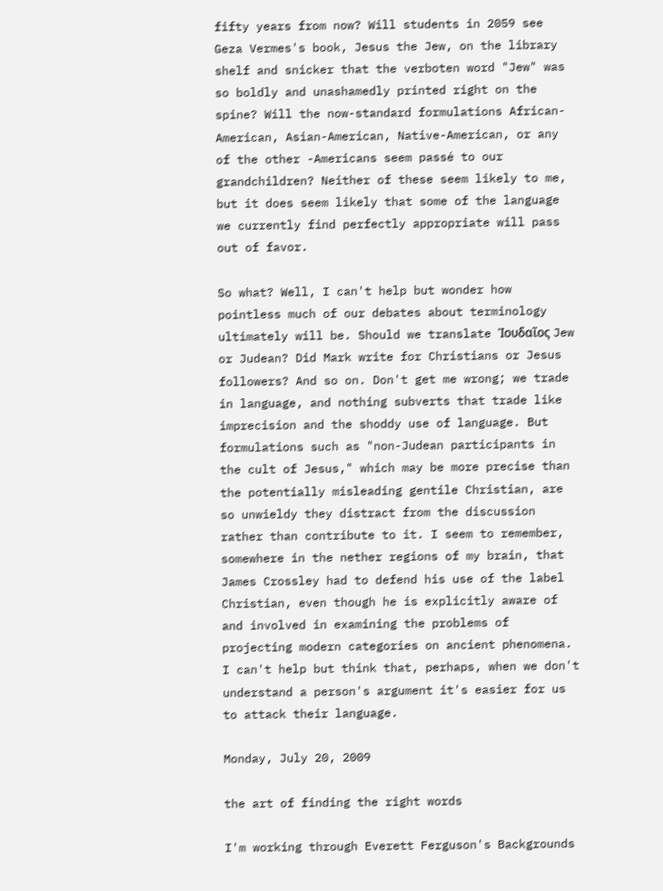fifty years from now? Will students in 2059 see Geza Vermes's book, Jesus the Jew, on the library shelf and snicker that the verboten word "Jew" was so boldly and unashamedly printed right on the spine? Will the now-standard formulations African-American, Asian-American, Native-American, or any of the other -Americans seem passé to our grandchildren? Neither of these seem likely to me, but it does seem likely that some of the language we currently find perfectly appropriate will pass out of favor.

So what? Well, I can't help but wonder how pointless much of our debates about terminology ultimately will be. Should we translate Ἰουδαῖος Jew or Judean? Did Mark write for Christians or Jesus followers? And so on. Don't get me wrong; we trade in language, and nothing subverts that trade like imprecision and the shoddy use of language. But formulations such as "non-Judean participants in the cult of Jesus," which may be more precise than the potentially misleading gentile Christian, are so unwieldy they distract from the discussion rather than contribute to it. I seem to remember, somewhere in the nether regions of my brain, that James Crossley had to defend his use of the label Christian, even though he is explicitly aware of and involved in examining the problems of projecting modern categories on ancient phenomena. I can't help but think that, perhaps, when we don't understand a person's argument it's easier for us to attack their language.

Monday, July 20, 2009

the art of finding the right words

I'm working through Everett Ferguson's Backgrounds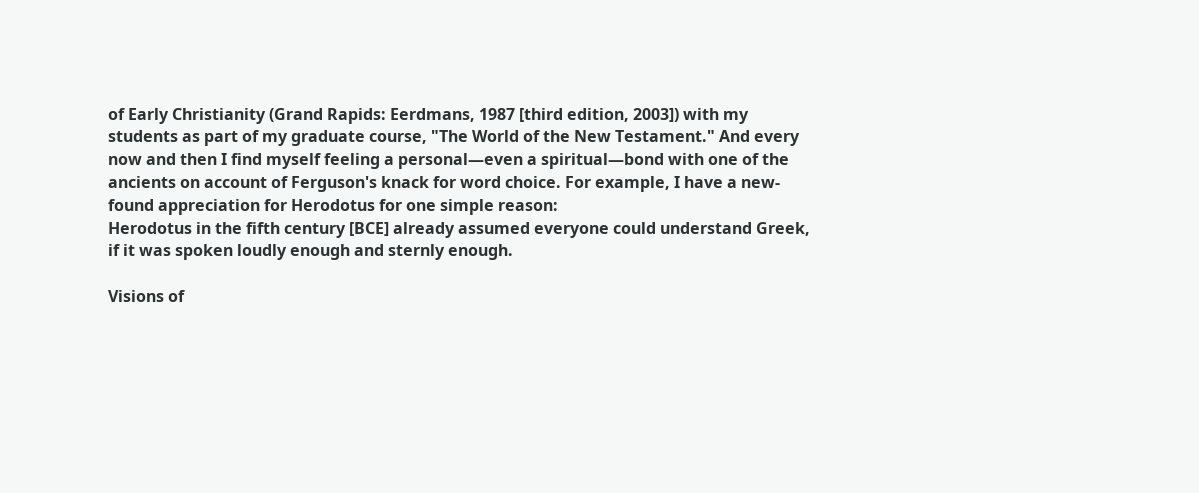of Early Christianity (Grand Rapids: Eerdmans, 1987 [third edition, 2003]) with my students as part of my graduate course, "The World of the New Testament." And every now and then I find myself feeling a personal—even a spiritual—bond with one of the ancients on account of Ferguson's knack for word choice. For example, I have a new-found appreciation for Herodotus for one simple reason:
Herodotus in the fifth century [BCE] already assumed everyone could understand Greek, if it was spoken loudly enough and sternly enough.

Visions of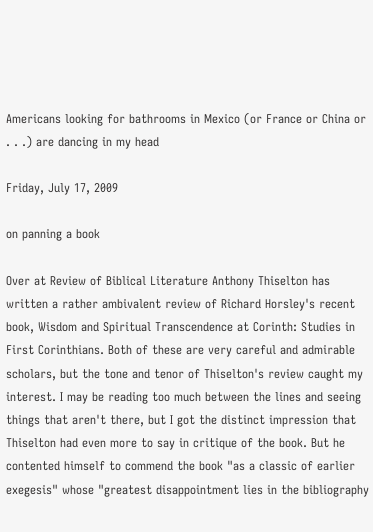Americans looking for bathrooms in Mexico (or France or China or . . .) are dancing in my head

Friday, July 17, 2009

on panning a book

Over at Review of Biblical Literature Anthony Thiselton has written a rather ambivalent review of Richard Horsley's recent book, Wisdom and Spiritual Transcendence at Corinth: Studies in First Corinthians. Both of these are very careful and admirable scholars, but the tone and tenor of Thiselton's review caught my interest. I may be reading too much between the lines and seeing things that aren't there, but I got the distinct impression that Thiselton had even more to say in critique of the book. But he contented himself to commend the book "as a classic of earlier exegesis" whose "greatest disappointment lies in the bibliography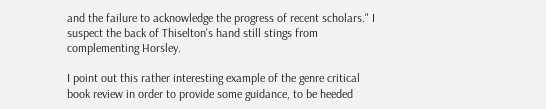and the failure to acknowledge the progress of recent scholars." I suspect the back of Thiselton's hand still stings from complementing Horsley.

I point out this rather interesting example of the genre critical book review in order to provide some guidance, to be heeded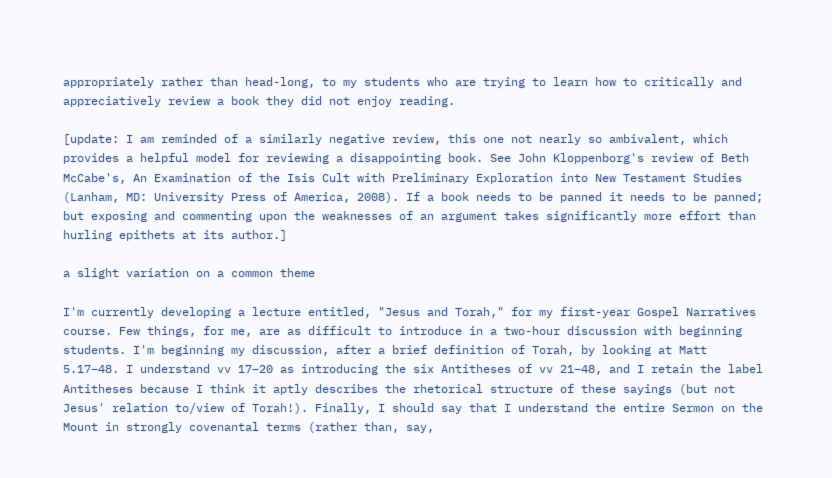appropriately rather than head-long, to my students who are trying to learn how to critically and appreciatively review a book they did not enjoy reading.

[update: I am reminded of a similarly negative review, this one not nearly so ambivalent, which provides a helpful model for reviewing a disappointing book. See John Kloppenborg's review of Beth McCabe's, An Examination of the Isis Cult with Preliminary Exploration into New Testament Studies (Lanham, MD: University Press of America, 2008). If a book needs to be panned it needs to be panned; but exposing and commenting upon the weaknesses of an argument takes significantly more effort than hurling epithets at its author.]

a slight variation on a common theme

I'm currently developing a lecture entitled, "Jesus and Torah," for my first-year Gospel Narratives course. Few things, for me, are as difficult to introduce in a two-hour discussion with beginning students. I'm beginning my discussion, after a brief definition of Torah, by looking at Matt 5.17–48. I understand vv 17–20 as introducing the six Antitheses of vv 21–48, and I retain the label Antitheses because I think it aptly describes the rhetorical structure of these sayings (but not Jesus' relation to/view of Torah!). Finally, I should say that I understand the entire Sermon on the Mount in strongly covenantal terms (rather than, say,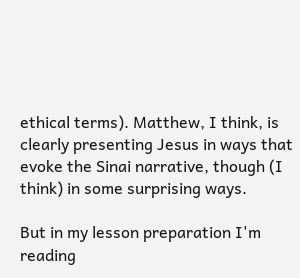ethical terms). Matthew, I think, is clearly presenting Jesus in ways that evoke the Sinai narrative, though (I think) in some surprising ways.

But in my lesson preparation I'm reading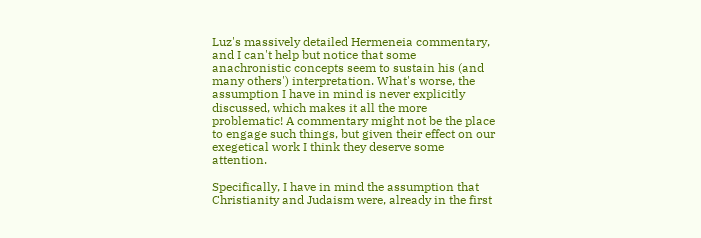Luz's massively detailed Hermeneia commentary, and I can't help but notice that some anachronistic concepts seem to sustain his (and many others') interpretation. What's worse, the assumption I have in mind is never explicitly discussed, which makes it all the more problematic! A commentary might not be the place to engage such things, but given their effect on our exegetical work I think they deserve some attention.

Specifically, I have in mind the assumption that Christianity and Judaism were, already in the first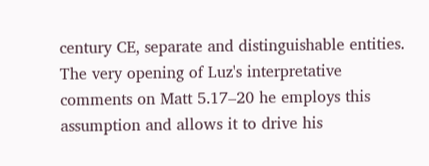century CE, separate and distinguishable entities. The very opening of Luz's interpretative comments on Matt 5.17–20 he employs this assumption and allows it to drive his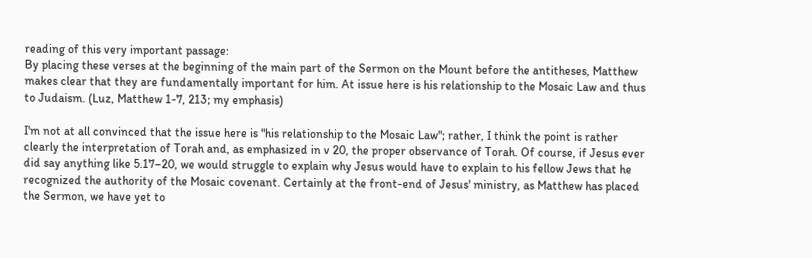reading of this very important passage:
By placing these verses at the beginning of the main part of the Sermon on the Mount before the antitheses, Matthew makes clear that they are fundamentally important for him. At issue here is his relationship to the Mosaic Law and thus to Judaism. (Luz, Matthew 1-7, 213; my emphasis)

I'm not at all convinced that the issue here is "his relationship to the Mosaic Law"; rather, I think the point is rather clearly the interpretation of Torah and, as emphasized in v 20, the proper observance of Torah. Of course, if Jesus ever did say anything like 5.17–20, we would struggle to explain why Jesus would have to explain to his fellow Jews that he recognized the authority of the Mosaic covenant. Certainly at the front-end of Jesus' ministry, as Matthew has placed the Sermon, we have yet to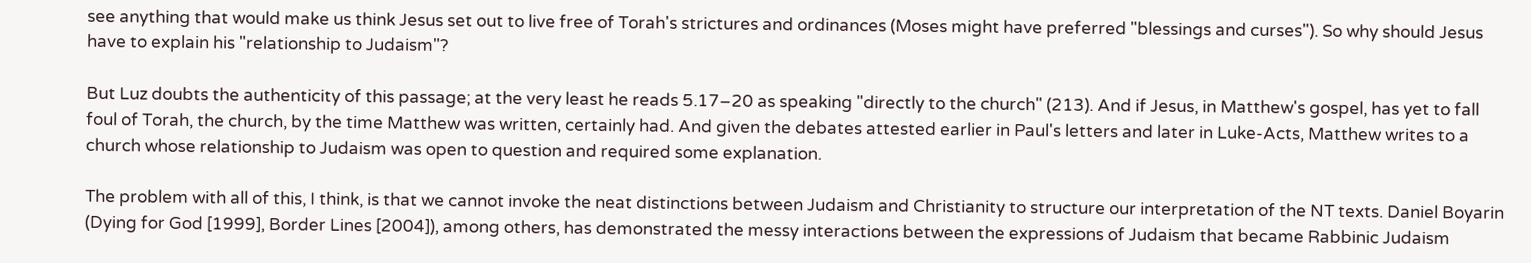see anything that would make us think Jesus set out to live free of Torah's strictures and ordinances (Moses might have preferred "blessings and curses"). So why should Jesus have to explain his "relationship to Judaism"?

But Luz doubts the authenticity of this passage; at the very least he reads 5.17–20 as speaking "directly to the church" (213). And if Jesus, in Matthew's gospel, has yet to fall foul of Torah, the church, by the time Matthew was written, certainly had. And given the debates attested earlier in Paul's letters and later in Luke-Acts, Matthew writes to a church whose relationship to Judaism was open to question and required some explanation.

The problem with all of this, I think, is that we cannot invoke the neat distinctions between Judaism and Christianity to structure our interpretation of the NT texts. Daniel Boyarin (Dying for God [1999], Border Lines [2004]), among others, has demonstrated the messy interactions between the expressions of Judaism that became Rabbinic Judaism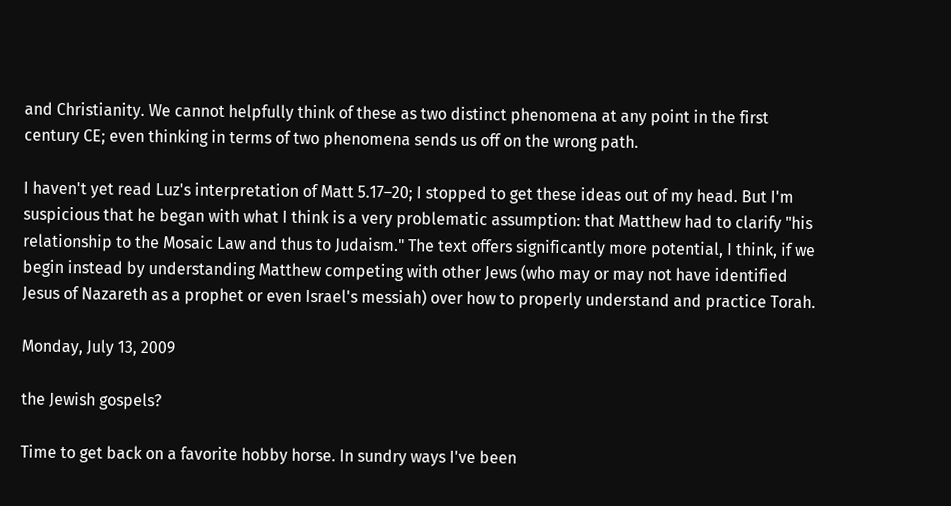and Christianity. We cannot helpfully think of these as two distinct phenomena at any point in the first century CE; even thinking in terms of two phenomena sends us off on the wrong path.

I haven't yet read Luz's interpretation of Matt 5.17–20; I stopped to get these ideas out of my head. But I'm suspicious that he began with what I think is a very problematic assumption: that Matthew had to clarify "his relationship to the Mosaic Law and thus to Judaism." The text offers significantly more potential, I think, if we begin instead by understanding Matthew competing with other Jews (who may or may not have identified Jesus of Nazareth as a prophet or even Israel's messiah) over how to properly understand and practice Torah.

Monday, July 13, 2009

the Jewish gospels?

Time to get back on a favorite hobby horse. In sundry ways I've been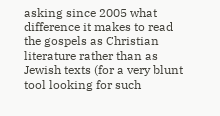asking since 2005 what difference it makes to read the gospels as Christian literature rather than as Jewish texts (for a very blunt tool looking for such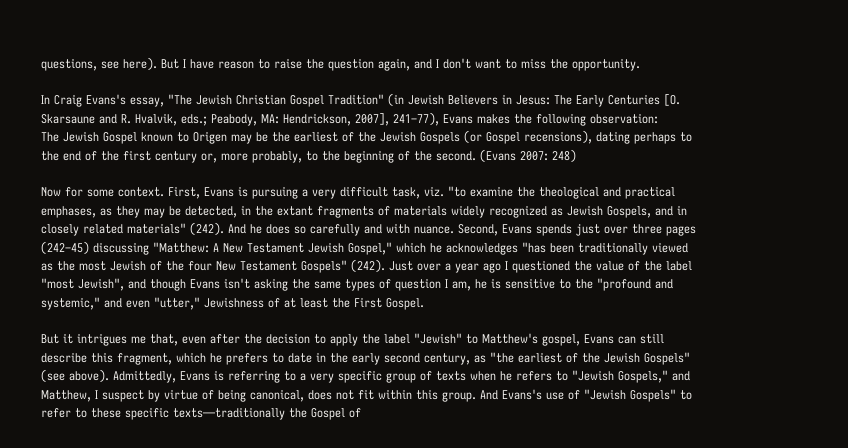questions, see here). But I have reason to raise the question again, and I don't want to miss the opportunity.

In Craig Evans's essay, "The Jewish Christian Gospel Tradition" (in Jewish Believers in Jesus: The Early Centuries [O. Skarsaune and R. Hvalvik, eds.; Peabody, MA: Hendrickson, 2007], 241–77), Evans makes the following observation:
The Jewish Gospel known to Origen may be the earliest of the Jewish Gospels (or Gospel recensions), dating perhaps to the end of the first century or, more probably, to the beginning of the second. (Evans 2007: 248)

Now for some context. First, Evans is pursuing a very difficult task, viz. "to examine the theological and practical emphases, as they may be detected, in the extant fragments of materials widely recognized as Jewish Gospels, and in closely related materials" (242). And he does so carefully and with nuance. Second, Evans spends just over three pages (242–45) discussing "Matthew: A New Testament Jewish Gospel," which he acknowledges "has been traditionally viewed as the most Jewish of the four New Testament Gospels" (242). Just over a year ago I questioned the value of the label "most Jewish", and though Evans isn't asking the same types of question I am, he is sensitive to the "profound and systemic," and even "utter," Jewishness of at least the First Gospel.

But it intrigues me that, even after the decision to apply the label "Jewish" to Matthew's gospel, Evans can still describe this fragment, which he prefers to date in the early second century, as "the earliest of the Jewish Gospels" (see above). Admittedly, Evans is referring to a very specific group of texts when he refers to "Jewish Gospels," and Matthew, I suspect by virtue of being canonical, does not fit within this group. And Evans's use of "Jewish Gospels" to refer to these specific texts—traditionally the Gospel of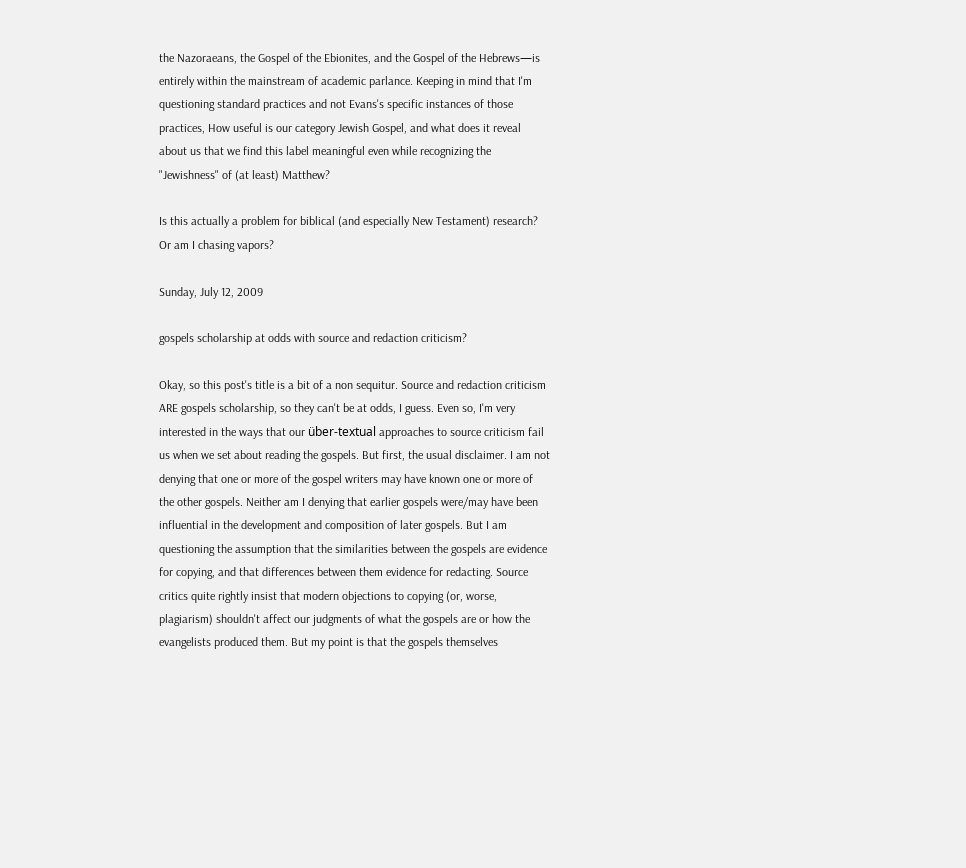the Nazoraeans, the Gospel of the Ebionites, and the Gospel of the Hebrews—is entirely within the mainstream of academic parlance. Keeping in mind that I'm questioning standard practices and not Evans's specific instances of those practices, How useful is our category Jewish Gospel, and what does it reveal about us that we find this label meaningful even while recognizing the "Jewishness" of (at least) Matthew?

Is this actually a problem for biblical (and especially New Testament) research? Or am I chasing vapors?

Sunday, July 12, 2009

gospels scholarship at odds with source and redaction criticism?

Okay, so this post's title is a bit of a non sequitur. Source and redaction criticism ARE gospels scholarship, so they can't be at odds, I guess. Even so, I'm very interested in the ways that our über-textual approaches to source criticism fail us when we set about reading the gospels. But first, the usual disclaimer. I am not denying that one or more of the gospel writers may have known one or more of the other gospels. Neither am I denying that earlier gospels were/may have been influential in the development and composition of later gospels. But I am questioning the assumption that the similarities between the gospels are evidence for copying, and that differences between them evidence for redacting. Source critics quite rightly insist that modern objections to copying (or, worse, plagiarism) shouldn't affect our judgments of what the gospels are or how the evangelists produced them. But my point is that the gospels themselves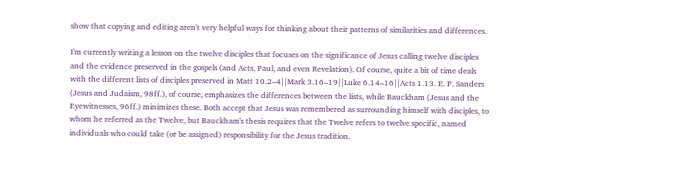show that copying and editing aren't very helpful ways for thinking about their patterns of similarities and differences.

I'm currently writing a lesson on the twelve disciples that focuses on the significance of Jesus calling twelve disciples and the evidence preserved in the gospels (and Acts, Paul, and even Revelation). Of course, quite a bit of time deals with the different lists of disciples preserved in Matt 10.2–4||Mark 3.16–19||Luke 6.14–16||Acts 1.13. E. P. Sanders (Jesus and Judaism, 98ff.), of course, emphasizes the differences between the lists, while Bauckham (Jesus and the Eyewitnesses, 96ff.) minimizes these. Both accept that Jesus was remembered as surrounding himself with disciples, to whom he referred as the Twelve, but Bauckham's thesis requires that the Twelve refers to twelve specific, named individuals who could take (or be assigned) responsibility for the Jesus tradition.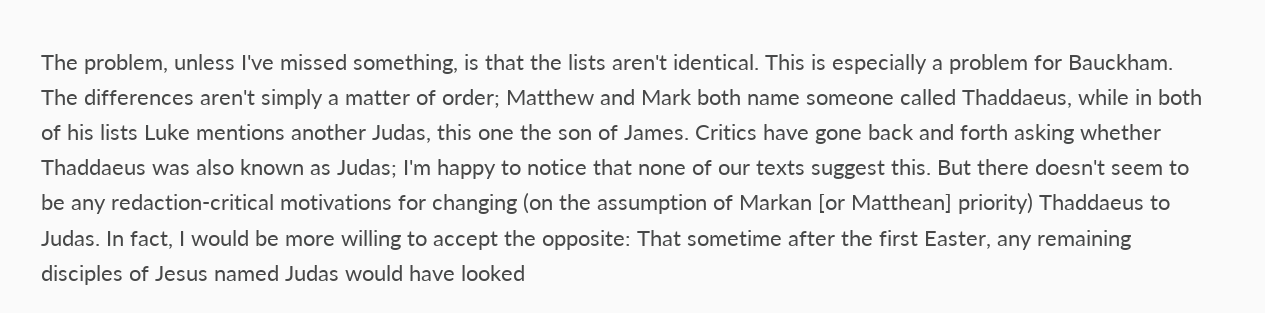The problem, unless I've missed something, is that the lists aren't identical. This is especially a problem for Bauckham. The differences aren't simply a matter of order; Matthew and Mark both name someone called Thaddaeus, while in both of his lists Luke mentions another Judas, this one the son of James. Critics have gone back and forth asking whether Thaddaeus was also known as Judas; I'm happy to notice that none of our texts suggest this. But there doesn't seem to be any redaction-critical motivations for changing (on the assumption of Markan [or Matthean] priority) Thaddaeus to Judas. In fact, I would be more willing to accept the opposite: That sometime after the first Easter, any remaining disciples of Jesus named Judas would have looked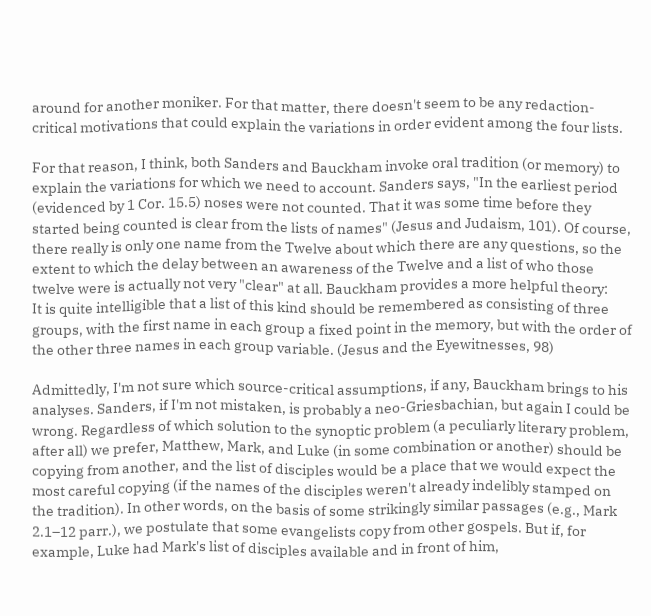around for another moniker. For that matter, there doesn't seem to be any redaction-critical motivations that could explain the variations in order evident among the four lists.

For that reason, I think, both Sanders and Bauckham invoke oral tradition (or memory) to explain the variations for which we need to account. Sanders says, "In the earliest period (evidenced by 1 Cor. 15.5) noses were not counted. That it was some time before they started being counted is clear from the lists of names" (Jesus and Judaism, 101). Of course, there really is only one name from the Twelve about which there are any questions, so the extent to which the delay between an awareness of the Twelve and a list of who those twelve were is actually not very "clear" at all. Bauckham provides a more helpful theory:
It is quite intelligible that a list of this kind should be remembered as consisting of three groups, with the first name in each group a fixed point in the memory, but with the order of the other three names in each group variable. (Jesus and the Eyewitnesses, 98)

Admittedly, I'm not sure which source-critical assumptions, if any, Bauckham brings to his analyses. Sanders, if I'm not mistaken, is probably a neo-Griesbachian, but again I could be wrong. Regardless of which solution to the synoptic problem (a peculiarly literary problem, after all) we prefer, Matthew, Mark, and Luke (in some combination or another) should be copying from another, and the list of disciples would be a place that we would expect the most careful copying (if the names of the disciples weren't already indelibly stamped on the tradition). In other words, on the basis of some strikingly similar passages (e.g., Mark 2.1–12 parr.), we postulate that some evangelists copy from other gospels. But if, for example, Luke had Mark's list of disciples available and in front of him,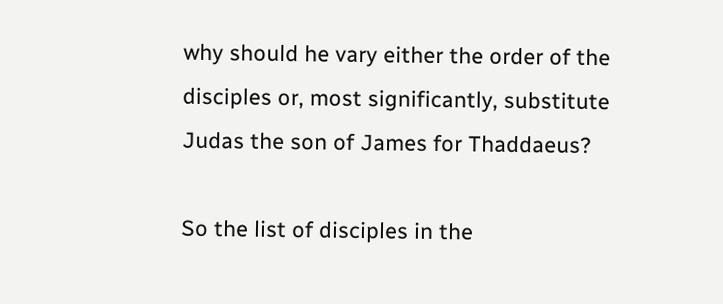why should he vary either the order of the disciples or, most significantly, substitute Judas the son of James for Thaddaeus?

So the list of disciples in the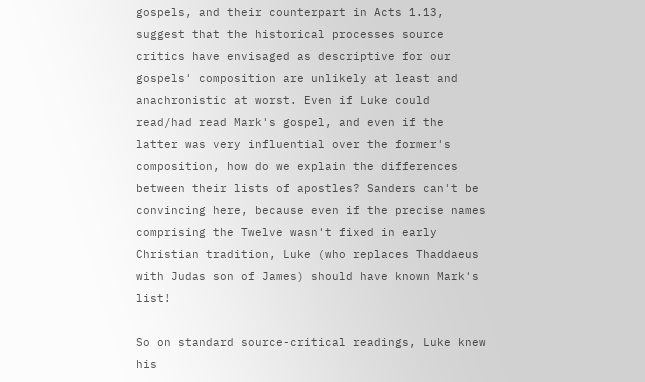gospels, and their counterpart in Acts 1.13, suggest that the historical processes source critics have envisaged as descriptive for our gospels' composition are unlikely at least and anachronistic at worst. Even if Luke could read/had read Mark's gospel, and even if the latter was very influential over the former's composition, how do we explain the differences between their lists of apostles? Sanders can't be convincing here, because even if the precise names comprising the Twelve wasn't fixed in early Christian tradition, Luke (who replaces Thaddaeus with Judas son of James) should have known Mark's list!

So on standard source-critical readings, Luke knew his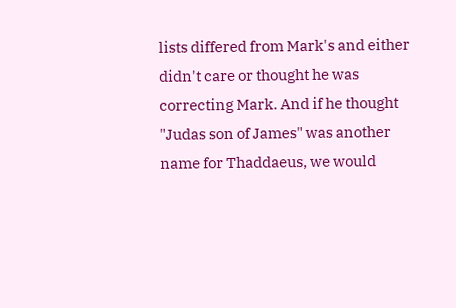lists differed from Mark's and either didn't care or thought he was correcting Mark. And if he thought "Judas son of James" was another name for Thaddaeus, we would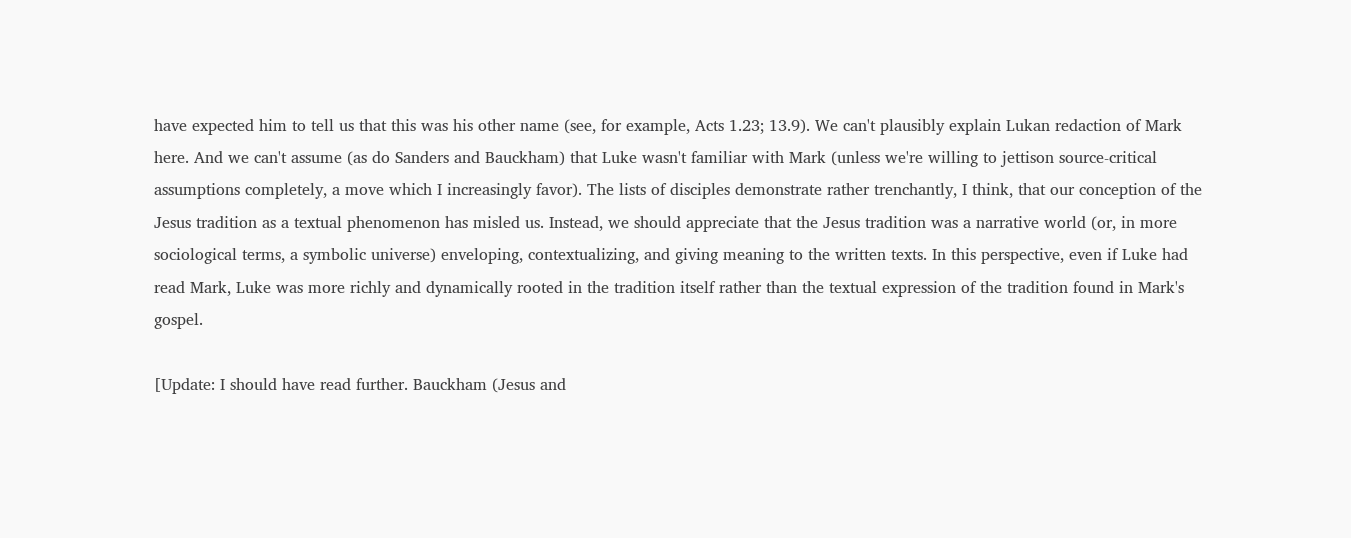have expected him to tell us that this was his other name (see, for example, Acts 1.23; 13.9). We can't plausibly explain Lukan redaction of Mark here. And we can't assume (as do Sanders and Bauckham) that Luke wasn't familiar with Mark (unless we're willing to jettison source-critical assumptions completely, a move which I increasingly favor). The lists of disciples demonstrate rather trenchantly, I think, that our conception of the Jesus tradition as a textual phenomenon has misled us. Instead, we should appreciate that the Jesus tradition was a narrative world (or, in more sociological terms, a symbolic universe) enveloping, contextualizing, and giving meaning to the written texts. In this perspective, even if Luke had read Mark, Luke was more richly and dynamically rooted in the tradition itself rather than the textual expression of the tradition found in Mark's gospel.

[Update: I should have read further. Bauckham (Jesus and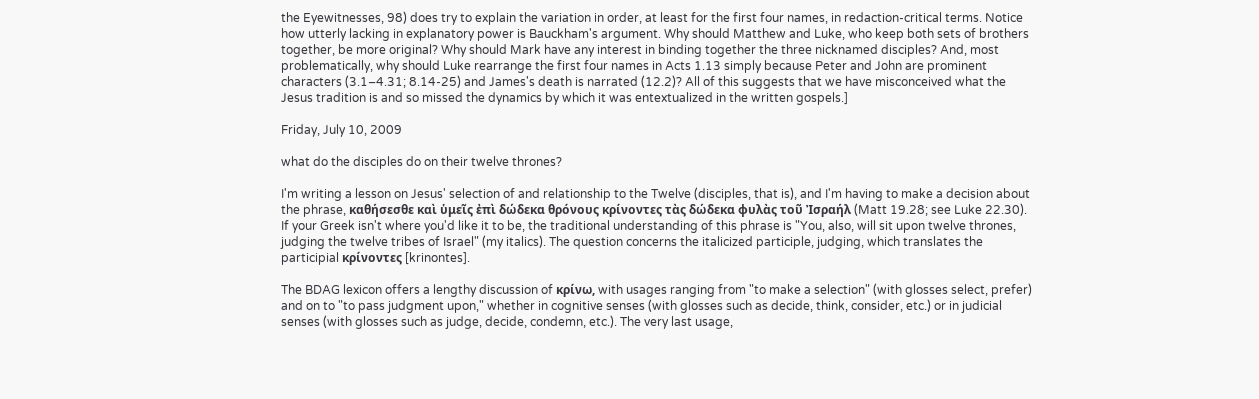the Eyewitnesses, 98) does try to explain the variation in order, at least for the first four names, in redaction-critical terms. Notice how utterly lacking in explanatory power is Bauckham's argument. Why should Matthew and Luke, who keep both sets of brothers together, be more original? Why should Mark have any interest in binding together the three nicknamed disciples? And, most problematically, why should Luke rearrange the first four names in Acts 1.13 simply because Peter and John are prominent characters (3.1–4.31; 8.14-25) and James's death is narrated (12.2)? All of this suggests that we have misconceived what the Jesus tradition is and so missed the dynamics by which it was entextualized in the written gospels.]

Friday, July 10, 2009

what do the disciples do on their twelve thrones?

I'm writing a lesson on Jesus' selection of and relationship to the Twelve (disciples, that is), and I'm having to make a decision about the phrase, καθήσεσθε καὶ ὑμεῖς ἐπὶ δώδεκα θρόνους κρίνοντες τὰς δώδεκα φυλὰς τοῦ Ἰσραήλ (Matt 19.28; see Luke 22.30). If your Greek isn't where you'd like it to be, the traditional understanding of this phrase is "You, also, will sit upon twelve thrones, judging the twelve tribes of Israel" (my italics). The question concerns the italicized participle, judging, which translates the participial κρίνοντες [krinontes].

The BDAG lexicon offers a lengthy discussion of κρίνω, with usages ranging from "to make a selection" (with glosses select, prefer) and on to "to pass judgment upon," whether in cognitive senses (with glosses such as decide, think, consider, etc.) or in judicial senses (with glosses such as judge, decide, condemn, etc.). The very last usage,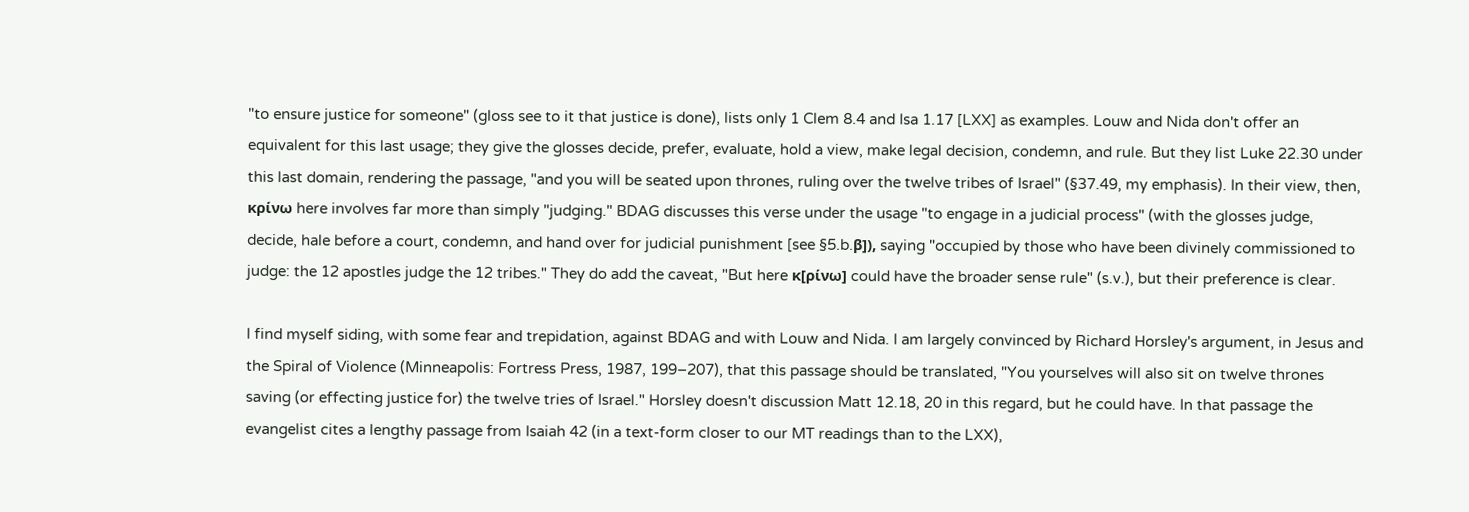"to ensure justice for someone" (gloss see to it that justice is done), lists only 1 Clem 8.4 and Isa 1.17 [LXX] as examples. Louw and Nida don't offer an equivalent for this last usage; they give the glosses decide, prefer, evaluate, hold a view, make legal decision, condemn, and rule. But they list Luke 22.30 under this last domain, rendering the passage, "and you will be seated upon thrones, ruling over the twelve tribes of Israel" (§37.49, my emphasis). In their view, then, κρίνω here involves far more than simply "judging." BDAG discusses this verse under the usage "to engage in a judicial process" (with the glosses judge, decide, hale before a court, condemn, and hand over for judicial punishment [see §5.b.β]), saying "occupied by those who have been divinely commissioned to judge: the 12 apostles judge the 12 tribes." They do add the caveat, "But here κ[ρίνω] could have the broader sense rule" (s.v.), but their preference is clear.

I find myself siding, with some fear and trepidation, against BDAG and with Louw and Nida. I am largely convinced by Richard Horsley's argument, in Jesus and the Spiral of Violence (Minneapolis: Fortress Press, 1987, 199–207), that this passage should be translated, "You yourselves will also sit on twelve thrones saving (or effecting justice for) the twelve tries of Israel." Horsley doesn't discussion Matt 12.18, 20 in this regard, but he could have. In that passage the evangelist cites a lengthy passage from Isaiah 42 (in a text-form closer to our MT readings than to the LXX),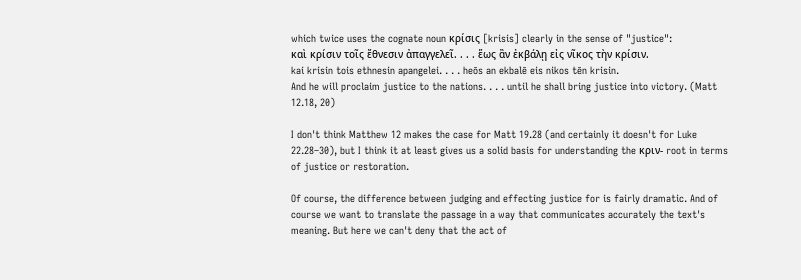which twice uses the cognate noun κρίσις [krisis] clearly in the sense of "justice":
καὶ κρίσιν τοῖς ἔθνεσιν ἀπαγγελεῖ. . . . ἕως ἂν ἐκβάλῃ εἰς νῖκος τὴν κρίσιν.
kai krisin tois ethnesin apangelei. . . . heōs an ekbalē eis nikos tēn krisin.
And he will proclaim justice to the nations. . . . until he shall bring justice into victory. (Matt 12.18, 20)

I don't think Matthew 12 makes the case for Matt 19.28 (and certainly it doesn't for Luke 22.28–30), but I think it at least gives us a solid basis for understanding the κριν- root in terms of justice or restoration.

Of course, the difference between judging and effecting justice for is fairly dramatic. And of course we want to translate the passage in a way that communicates accurately the text's meaning. But here we can't deny that the act of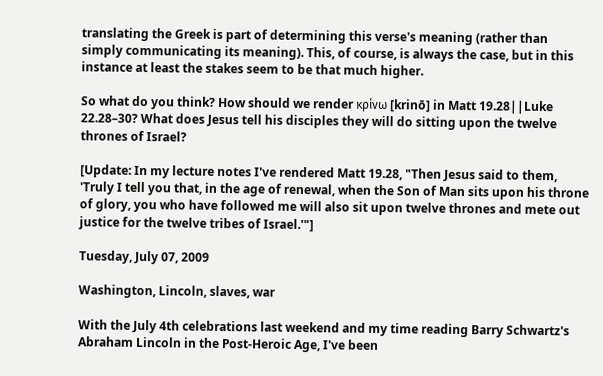translating the Greek is part of determining this verse's meaning (rather than simply communicating its meaning). This, of course, is always the case, but in this instance at least the stakes seem to be that much higher.

So what do you think? How should we render κρίνω [krinō] in Matt 19.28||Luke 22.28–30? What does Jesus tell his disciples they will do sitting upon the twelve thrones of Israel?

[Update: In my lecture notes I've rendered Matt 19.28, "Then Jesus said to them, 'Truly I tell you that, in the age of renewal, when the Son of Man sits upon his throne of glory, you who have followed me will also sit upon twelve thrones and mete out justice for the twelve tribes of Israel.'"]

Tuesday, July 07, 2009

Washington, Lincoln, slaves, war

With the July 4th celebrations last weekend and my time reading Barry Schwartz's Abraham Lincoln in the Post-Heroic Age, I've been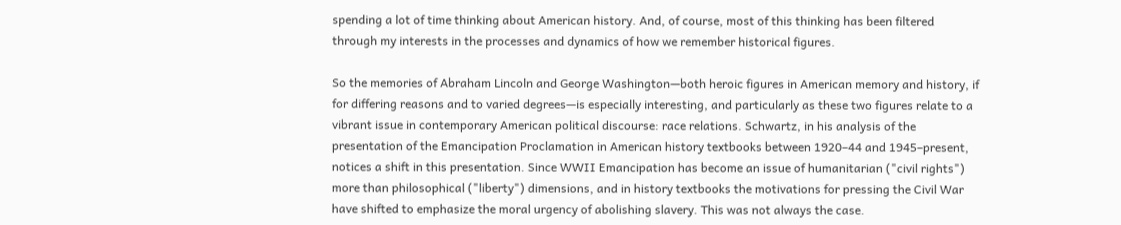spending a lot of time thinking about American history. And, of course, most of this thinking has been filtered through my interests in the processes and dynamics of how we remember historical figures.

So the memories of Abraham Lincoln and George Washington—both heroic figures in American memory and history, if for differing reasons and to varied degrees—is especially interesting, and particularly as these two figures relate to a vibrant issue in contemporary American political discourse: race relations. Schwartz, in his analysis of the presentation of the Emancipation Proclamation in American history textbooks between 1920–44 and 1945–present, notices a shift in this presentation. Since WWII Emancipation has become an issue of humanitarian ("civil rights") more than philosophical ("liberty") dimensions, and in history textbooks the motivations for pressing the Civil War have shifted to emphasize the moral urgency of abolishing slavery. This was not always the case.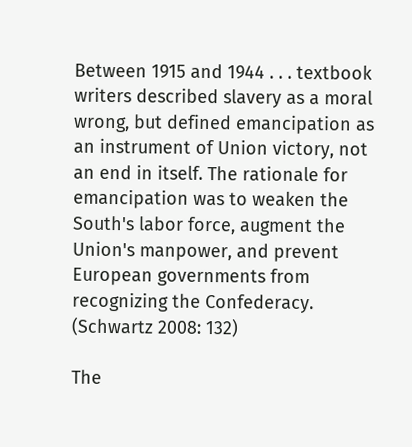Between 1915 and 1944 . . . textbook writers described slavery as a moral wrong, but defined emancipation as an instrument of Union victory, not an end in itself. The rationale for emancipation was to weaken the South's labor force, augment the Union's manpower, and prevent European governments from recognizing the Confederacy. (Schwartz 2008: 132)

The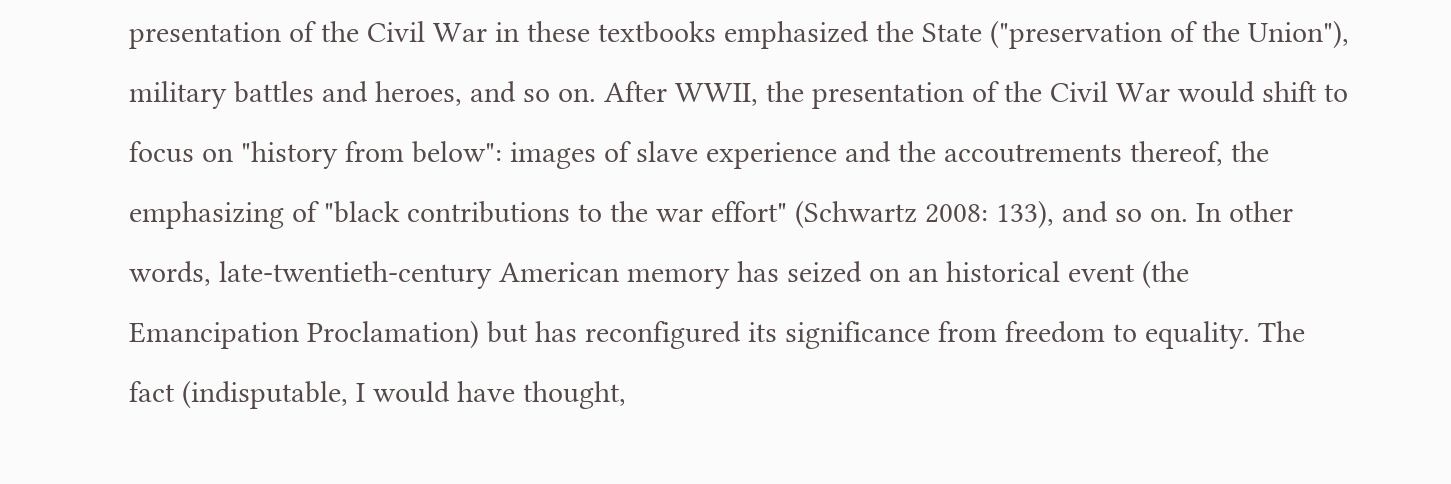presentation of the Civil War in these textbooks emphasized the State ("preservation of the Union"), military battles and heroes, and so on. After WWII, the presentation of the Civil War would shift to focus on "history from below": images of slave experience and the accoutrements thereof, the emphasizing of "black contributions to the war effort" (Schwartz 2008: 133), and so on. In other words, late-twentieth-century American memory has seized on an historical event (the Emancipation Proclamation) but has reconfigured its significance from freedom to equality. The fact (indisputable, I would have thought,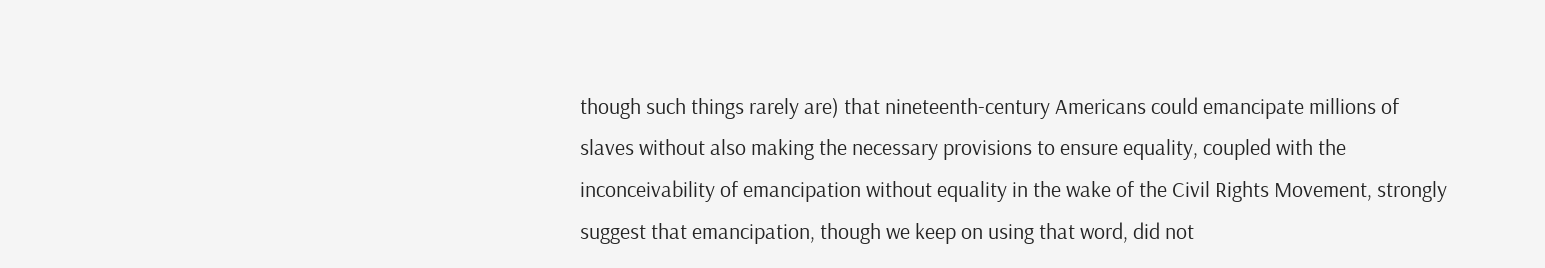though such things rarely are) that nineteenth-century Americans could emancipate millions of slaves without also making the necessary provisions to ensure equality, coupled with the inconceivability of emancipation without equality in the wake of the Civil Rights Movement, strongly suggest that emancipation, though we keep on using that word, did not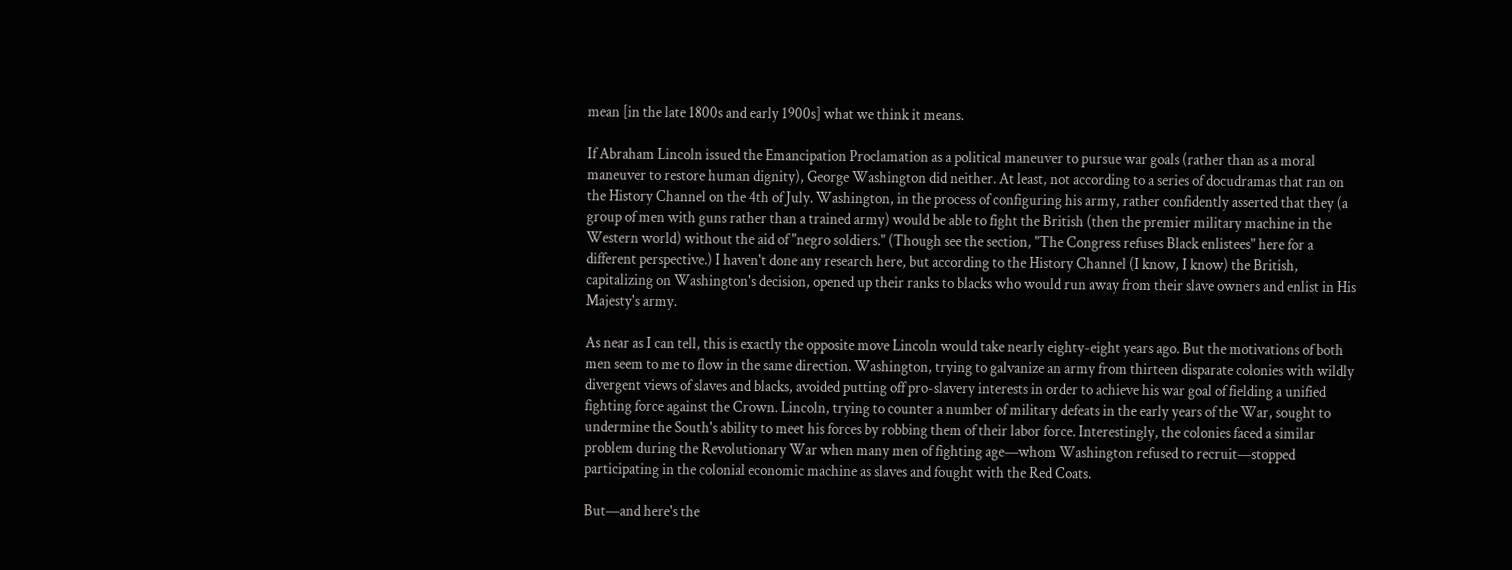mean [in the late 1800s and early 1900s] what we think it means.

If Abraham Lincoln issued the Emancipation Proclamation as a political maneuver to pursue war goals (rather than as a moral maneuver to restore human dignity), George Washington did neither. At least, not according to a series of docudramas that ran on the History Channel on the 4th of July. Washington, in the process of configuring his army, rather confidently asserted that they (a group of men with guns rather than a trained army) would be able to fight the British (then the premier military machine in the Western world) without the aid of "negro soldiers." (Though see the section, "The Congress refuses Black enlistees" here for a different perspective.) I haven't done any research here, but according to the History Channel (I know, I know) the British, capitalizing on Washington's decision, opened up their ranks to blacks who would run away from their slave owners and enlist in His Majesty's army.

As near as I can tell, this is exactly the opposite move Lincoln would take nearly eighty-eight years ago. But the motivations of both men seem to me to flow in the same direction. Washington, trying to galvanize an army from thirteen disparate colonies with wildly divergent views of slaves and blacks, avoided putting off pro-slavery interests in order to achieve his war goal of fielding a unified fighting force against the Crown. Lincoln, trying to counter a number of military defeats in the early years of the War, sought to undermine the South's ability to meet his forces by robbing them of their labor force. Interestingly, the colonies faced a similar problem during the Revolutionary War when many men of fighting age—whom Washington refused to recruit—stopped participating in the colonial economic machine as slaves and fought with the Red Coats.

But—and here's the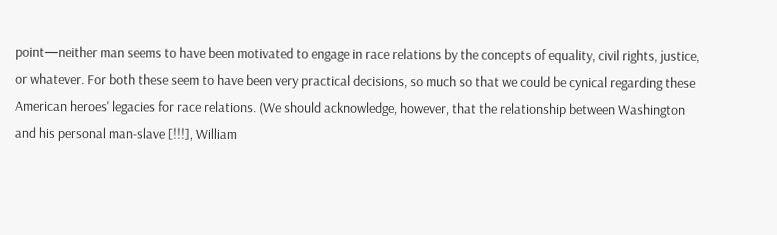point—neither man seems to have been motivated to engage in race relations by the concepts of equality, civil rights, justice, or whatever. For both these seem to have been very practical decisions, so much so that we could be cynical regarding these American heroes' legacies for race relations. (We should acknowledge, however, that the relationship between Washington and his personal man-slave [!!!], William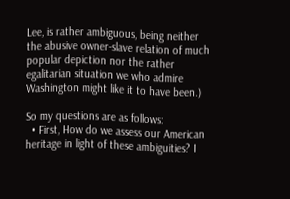Lee, is rather ambiguous, being neither the abusive owner-slave relation of much popular depiction nor the rather egalitarian situation we who admire Washington might like it to have been.)

So my questions are as follows:
  • First, How do we assess our American heritage in light of these ambiguities? I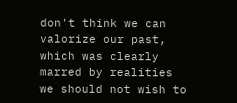don't think we can valorize our past, which was clearly marred by realities we should not wish to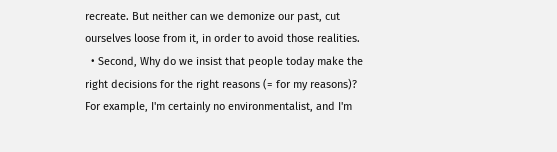recreate. But neither can we demonize our past, cut ourselves loose from it, in order to avoid those realities.
  • Second, Why do we insist that people today make the right decisions for the right reasons (= for my reasons)? For example, I'm certainly no environmentalist, and I'm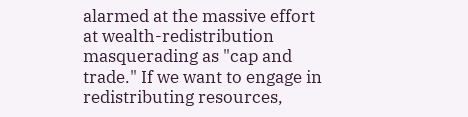alarmed at the massive effort at wealth-redistribution masquerading as "cap and trade." If we want to engage in redistributing resources,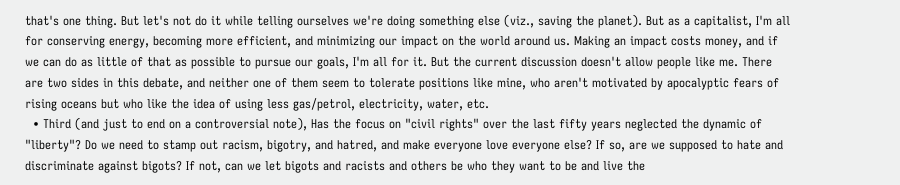that's one thing. But let's not do it while telling ourselves we're doing something else (viz., saving the planet). But as a capitalist, I'm all for conserving energy, becoming more efficient, and minimizing our impact on the world around us. Making an impact costs money, and if we can do as little of that as possible to pursue our goals, I'm all for it. But the current discussion doesn't allow people like me. There are two sides in this debate, and neither one of them seem to tolerate positions like mine, who aren't motivated by apocalyptic fears of rising oceans but who like the idea of using less gas/petrol, electricity, water, etc.
  • Third (and just to end on a controversial note), Has the focus on "civil rights" over the last fifty years neglected the dynamic of "liberty"? Do we need to stamp out racism, bigotry, and hatred, and make everyone love everyone else? If so, are we supposed to hate and discriminate against bigots? If not, can we let bigots and racists and others be who they want to be and live the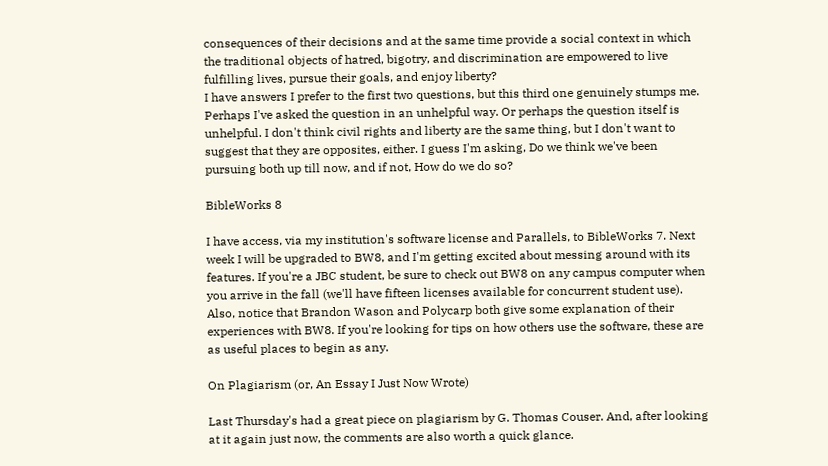consequences of their decisions and at the same time provide a social context in which the traditional objects of hatred, bigotry, and discrimination are empowered to live fulfilling lives, pursue their goals, and enjoy liberty?
I have answers I prefer to the first two questions, but this third one genuinely stumps me. Perhaps I've asked the question in an unhelpful way. Or perhaps the question itself is unhelpful. I don't think civil rights and liberty are the same thing, but I don't want to suggest that they are opposites, either. I guess I'm asking, Do we think we've been pursuing both up till now, and if not, How do we do so?

BibleWorks 8

I have access, via my institution's software license and Parallels, to BibleWorks 7. Next week I will be upgraded to BW8, and I'm getting excited about messing around with its features. If you're a JBC student, be sure to check out BW8 on any campus computer when you arrive in the fall (we'll have fifteen licenses available for concurrent student use). Also, notice that Brandon Wason and Polycarp both give some explanation of their experiences with BW8. If you're looking for tips on how others use the software, these are as useful places to begin as any.

On Plagiarism (or, An Essay I Just Now Wrote)

Last Thursday's had a great piece on plagiarism by G. Thomas Couser. And, after looking at it again just now, the comments are also worth a quick glance.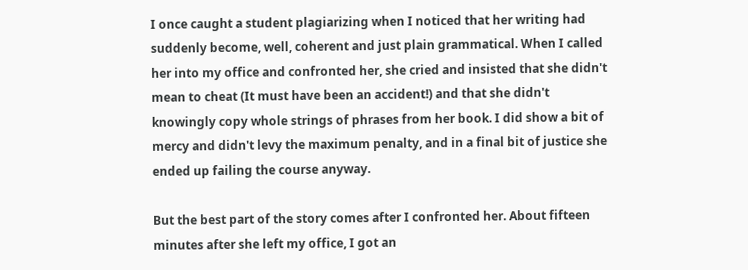I once caught a student plagiarizing when I noticed that her writing had suddenly become, well, coherent and just plain grammatical. When I called her into my office and confronted her, she cried and insisted that she didn't mean to cheat (It must have been an accident!) and that she didn't knowingly copy whole strings of phrases from her book. I did show a bit of mercy and didn't levy the maximum penalty, and in a final bit of justice she ended up failing the course anyway.

But the best part of the story comes after I confronted her. About fifteen minutes after she left my office, I got an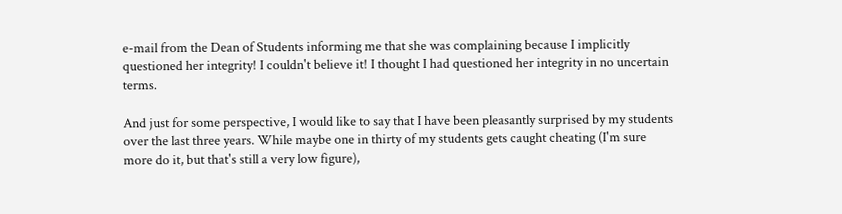e-mail from the Dean of Students informing me that she was complaining because I implicitly questioned her integrity! I couldn't believe it! I thought I had questioned her integrity in no uncertain terms.

And just for some perspective, I would like to say that I have been pleasantly surprised by my students over the last three years. While maybe one in thirty of my students gets caught cheating (I'm sure more do it, but that's still a very low figure),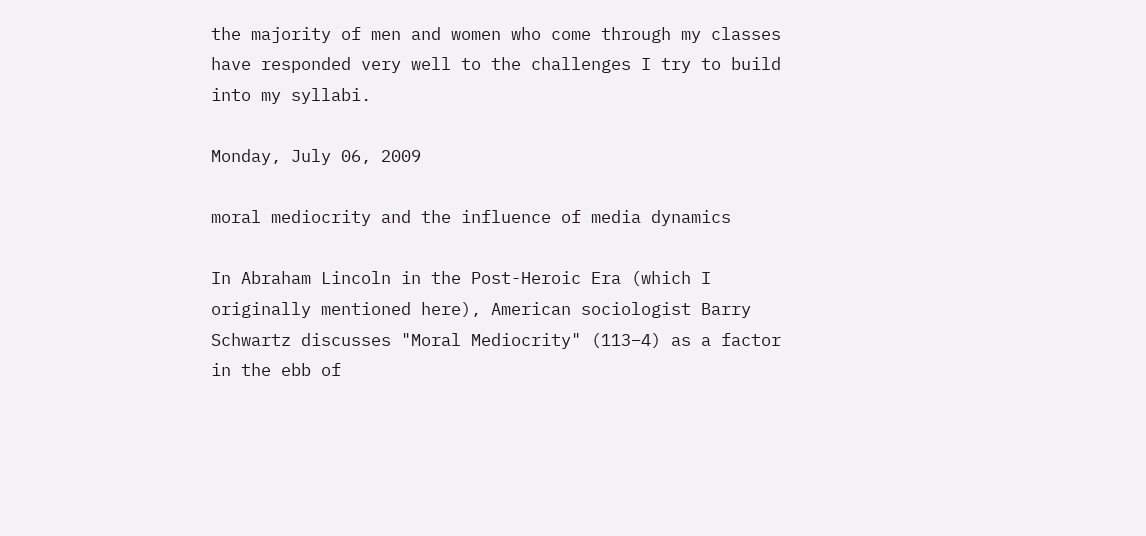the majority of men and women who come through my classes have responded very well to the challenges I try to build into my syllabi.

Monday, July 06, 2009

moral mediocrity and the influence of media dynamics

In Abraham Lincoln in the Post-Heroic Era (which I originally mentioned here), American sociologist Barry Schwartz discusses "Moral Mediocrity" (113–4) as a factor in the ebb of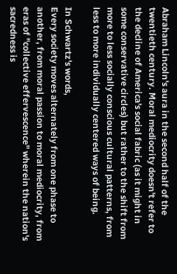Abraham Lincoln's aura in the second half of the twentieth century. Moral mediocrity doesn't refer to the decline of America's social fabric (as it might in some conservative circles) but rather to the shift from more to less socially conscious cultural patterns, from less to more individually centered ways of being.

In Schwartz's words,
Every society moves alternately from one phase to another, from moral passion to moral mediocrity, from eras of "collective effervescence" wherein the nation's sacredness is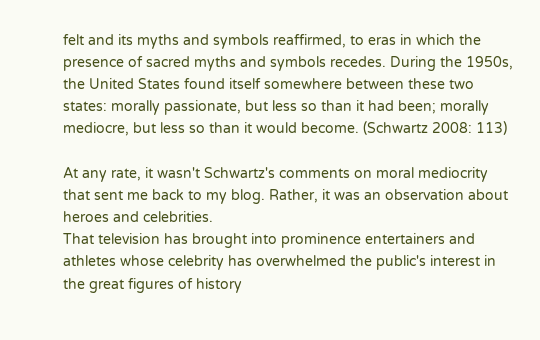felt and its myths and symbols reaffirmed, to eras in which the presence of sacred myths and symbols recedes. During the 1950s, the United States found itself somewhere between these two states: morally passionate, but less so than it had been; morally mediocre, but less so than it would become. (Schwartz 2008: 113)

At any rate, it wasn't Schwartz's comments on moral mediocrity that sent me back to my blog. Rather, it was an observation about heroes and celebrities.
That television has brought into prominence entertainers and athletes whose celebrity has overwhelmed the public's interest in the great figures of history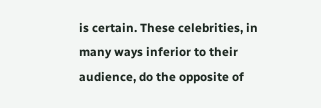is certain. These celebrities, in many ways inferior to their audience, do the opposite of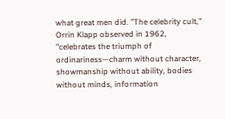what great men did. "The celebrity cult," Orrin Klapp observed in 1962, "celebrates the triumph of ordinariness—charm without character, showmanship without ability, bodies without minds, information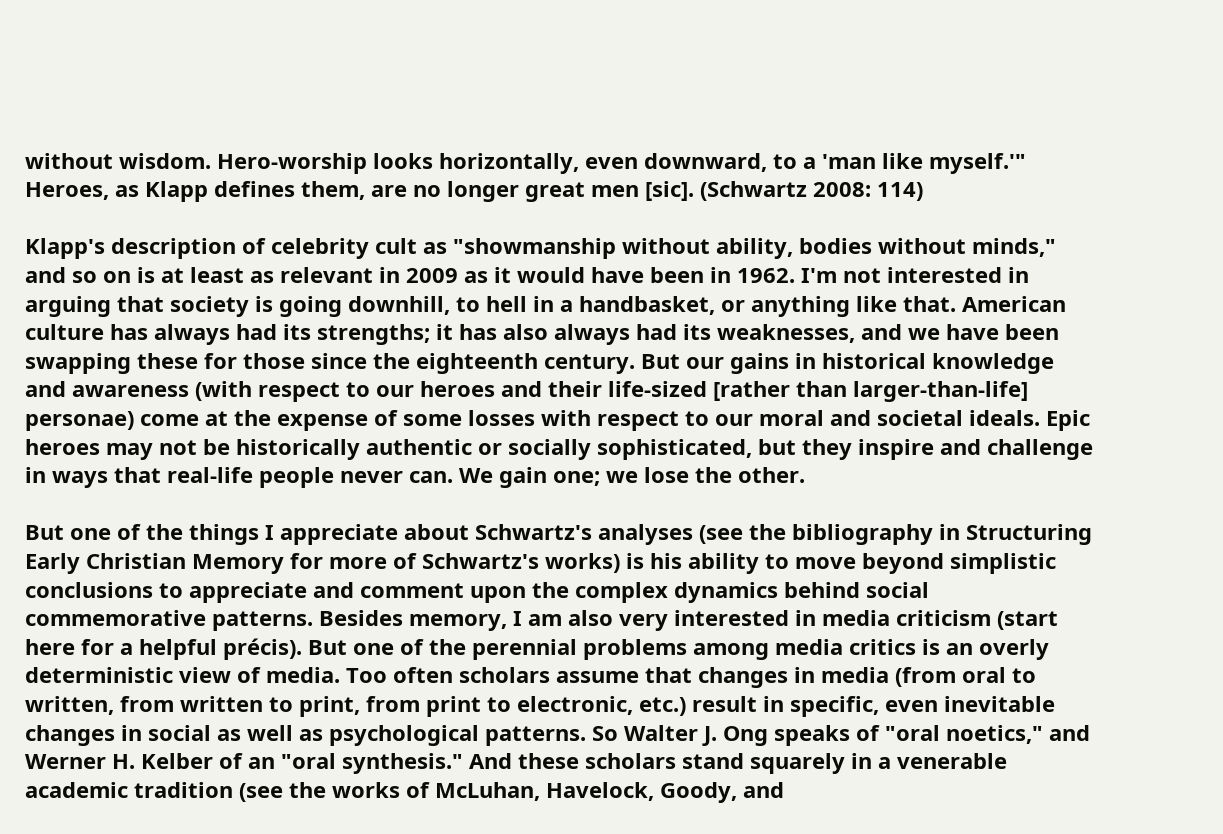without wisdom. Hero-worship looks horizontally, even downward, to a 'man like myself.'" Heroes, as Klapp defines them, are no longer great men [sic]. (Schwartz 2008: 114)

Klapp's description of celebrity cult as "showmanship without ability, bodies without minds," and so on is at least as relevant in 2009 as it would have been in 1962. I'm not interested in arguing that society is going downhill, to hell in a handbasket, or anything like that. American culture has always had its strengths; it has also always had its weaknesses, and we have been swapping these for those since the eighteenth century. But our gains in historical knowledge and awareness (with respect to our heroes and their life-sized [rather than larger-than-life] personae) come at the expense of some losses with respect to our moral and societal ideals. Epic heroes may not be historically authentic or socially sophisticated, but they inspire and challenge in ways that real-life people never can. We gain one; we lose the other.

But one of the things I appreciate about Schwartz's analyses (see the bibliography in Structuring Early Christian Memory for more of Schwartz's works) is his ability to move beyond simplistic conclusions to appreciate and comment upon the complex dynamics behind social commemorative patterns. Besides memory, I am also very interested in media criticism (start here for a helpful précis). But one of the perennial problems among media critics is an overly deterministic view of media. Too often scholars assume that changes in media (from oral to written, from written to print, from print to electronic, etc.) result in specific, even inevitable changes in social as well as psychological patterns. So Walter J. Ong speaks of "oral noetics," and Werner H. Kelber of an "oral synthesis." And these scholars stand squarely in a venerable academic tradition (see the works of McLuhan, Havelock, Goody, and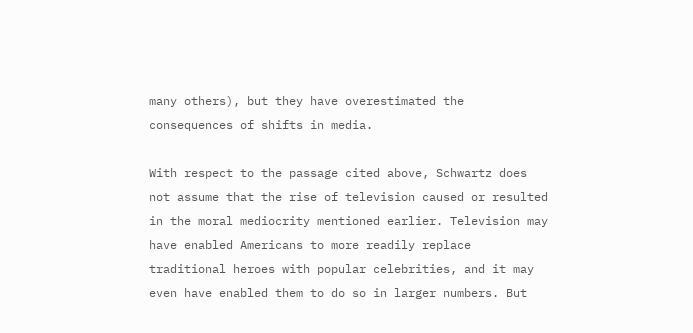many others), but they have overestimated the consequences of shifts in media.

With respect to the passage cited above, Schwartz does not assume that the rise of television caused or resulted in the moral mediocrity mentioned earlier. Television may have enabled Americans to more readily replace traditional heroes with popular celebrities, and it may even have enabled them to do so in larger numbers. But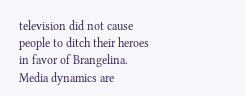television did not cause people to ditch their heroes in favor of Brangelina. Media dynamics are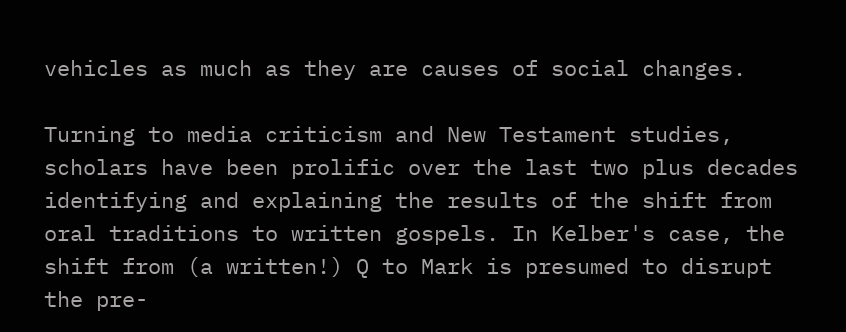vehicles as much as they are causes of social changes.

Turning to media criticism and New Testament studies, scholars have been prolific over the last two plus decades identifying and explaining the results of the shift from oral traditions to written gospels. In Kelber's case, the shift from (a written!) Q to Mark is presumed to disrupt the pre-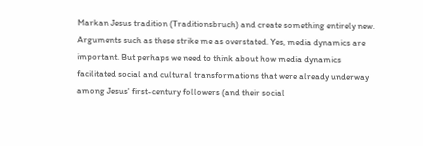Markan Jesus tradition (Traditionsbruch) and create something entirely new. Arguments such as these strike me as overstated. Yes, media dynamics are important. But perhaps we need to think about how media dynamics facilitated social and cultural transformations that were already underway among Jesus' first-century followers (and their social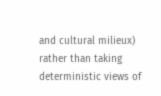and cultural milieux) rather than taking deterministic views of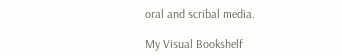oral and scribal media.

My Visual Bookshelf